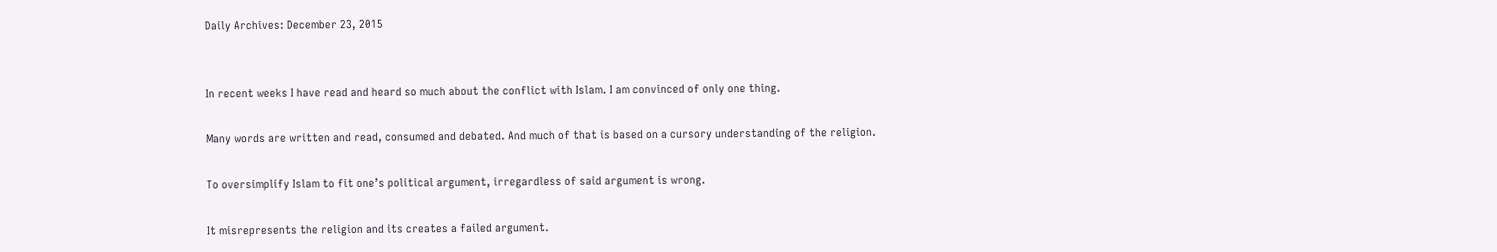Daily Archives: December 23, 2015


In recent weeks I have read and heard so much about the conflict with Islam. I am convinced of only one thing.

Many words are written and read, consumed and debated. And much of that is based on a cursory understanding of the religion.

To oversimplify Islam to fit one’s political argument, irregardless of said argument is wrong.

It misrepresents the religion and its creates a failed argument.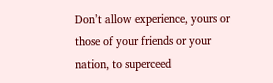Don’t allow experience, yours or those of your friends or your nation, to superceed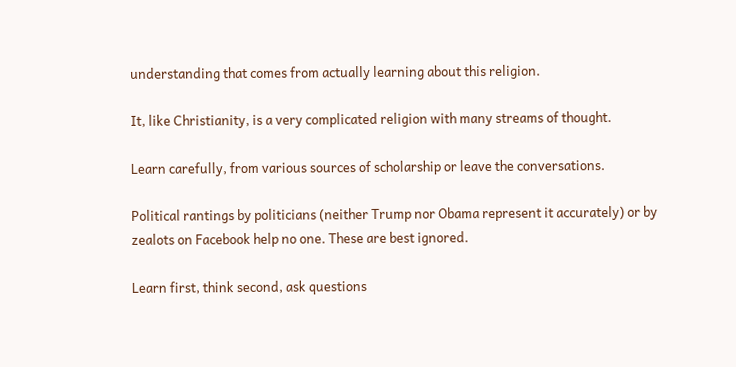understanding that comes from actually learning about this religion.

It, like Christianity, is a very complicated religion with many streams of thought.

Learn carefully, from various sources of scholarship or leave the conversations.

Political rantings by politicians (neither Trump nor Obama represent it accurately) or by zealots on Facebook help no one. These are best ignored.

Learn first, think second, ask questions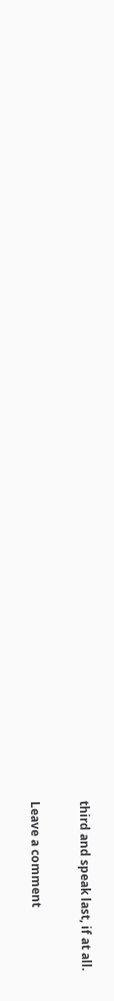third and speak last, if at all.

Leave a comment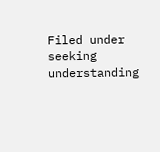Filed under seeking understanding